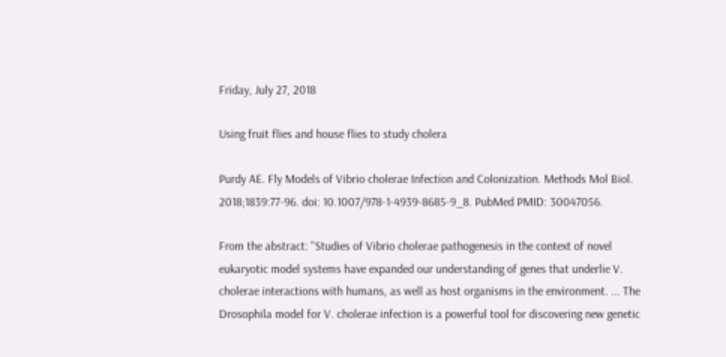Friday, July 27, 2018

Using fruit flies and house flies to study cholera

Purdy AE. Fly Models of Vibrio cholerae Infection and Colonization. Methods Mol Biol. 2018;1839:77-96. doi: 10.1007/978-1-4939-8685-9_8. PubMed PMID: 30047056.

From the abstract: "Studies of Vibrio cholerae pathogenesis in the context of novel eukaryotic model systems have expanded our understanding of genes that underlie V. cholerae interactions with humans, as well as host organisms in the environment. ... The Drosophila model for V. cholerae infection is a powerful tool for discovering new genetic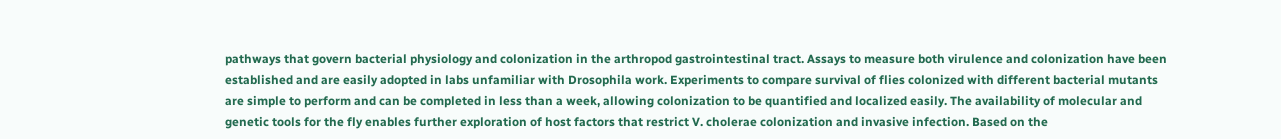pathways that govern bacterial physiology and colonization in the arthropod gastrointestinal tract. Assays to measure both virulence and colonization have been established and are easily adopted in labs unfamiliar with Drosophila work. Experiments to compare survival of flies colonized with different bacterial mutants are simple to perform and can be completed in less than a week, allowing colonization to be quantified and localized easily. The availability of molecular and genetic tools for the fly enables further exploration of host factors that restrict V. cholerae colonization and invasive infection. Based on the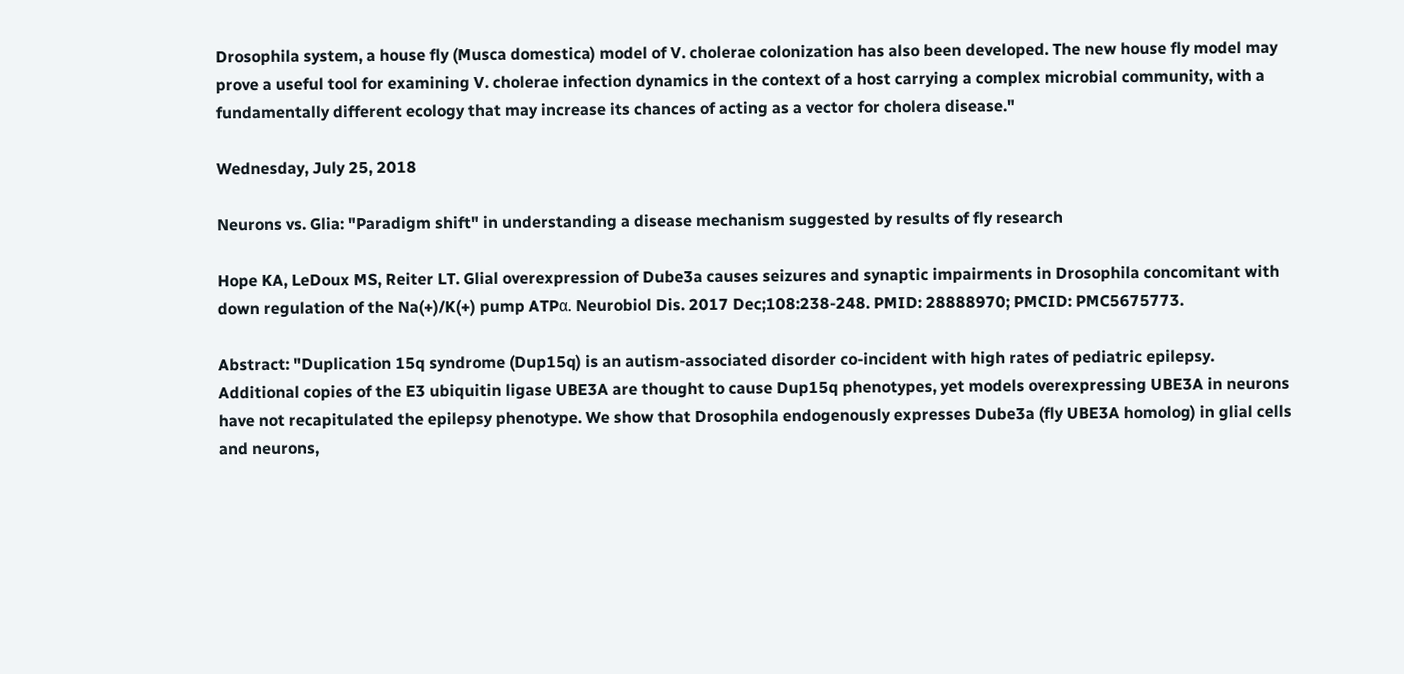Drosophila system, a house fly (Musca domestica) model of V. cholerae colonization has also been developed. The new house fly model may prove a useful tool for examining V. cholerae infection dynamics in the context of a host carrying a complex microbial community, with a fundamentally different ecology that may increase its chances of acting as a vector for cholera disease."

Wednesday, July 25, 2018

Neurons vs. Glia: "Paradigm shift" in understanding a disease mechanism suggested by results of fly research

Hope KA, LeDoux MS, Reiter LT. Glial overexpression of Dube3a causes seizures and synaptic impairments in Drosophila concomitant with down regulation of the Na(+)/K(+) pump ATPα. Neurobiol Dis. 2017 Dec;108:238-248. PMID: 28888970; PMCID: PMC5675773.

Abstract: "Duplication 15q syndrome (Dup15q) is an autism-associated disorder co-incident with high rates of pediatric epilepsy. Additional copies of the E3 ubiquitin ligase UBE3A are thought to cause Dup15q phenotypes, yet models overexpressing UBE3A in neurons have not recapitulated the epilepsy phenotype. We show that Drosophila endogenously expresses Dube3a (fly UBE3A homolog) in glial cells and neurons,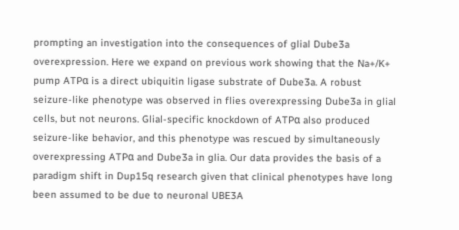prompting an investigation into the consequences of glial Dube3a overexpression. Here we expand on previous work showing that the Na+/K+ pump ATPα is a direct ubiquitin ligase substrate of Dube3a. A robust seizure-like phenotype was observed in flies overexpressing Dube3a in glial cells, but not neurons. Glial-specific knockdown of ATPα also produced seizure-like behavior, and this phenotype was rescued by simultaneously overexpressing ATPα and Dube3a in glia. Our data provides the basis of a paradigm shift in Dup15q research given that clinical phenotypes have long been assumed to be due to neuronal UBE3A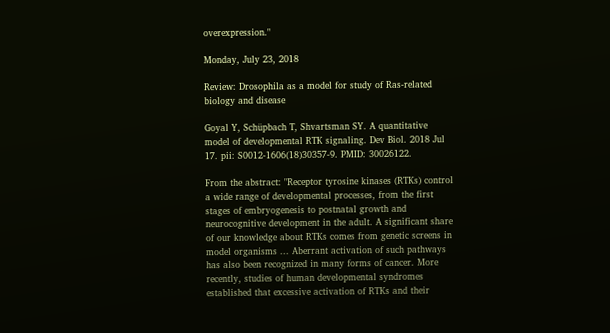overexpression."

Monday, July 23, 2018

Review: Drosophila as a model for study of Ras-related biology and disease

Goyal Y, Schüpbach T, Shvartsman SY. A quantitative model of developmental RTK signaling. Dev Biol. 2018 Jul 17. pii: S0012-1606(18)30357-9. PMID: 30026122.

From the abstract: "Receptor tyrosine kinases (RTKs) control a wide range of developmental processes, from the first stages of embryogenesis to postnatal growth and neurocognitive development in the adult. A significant share of our knowledge about RTKs comes from genetic screens in model organisms ... Aberrant activation of such pathways has also been recognized in many forms of cancer. More recently, studies of human developmental syndromes established that excessive activation of RTKs and their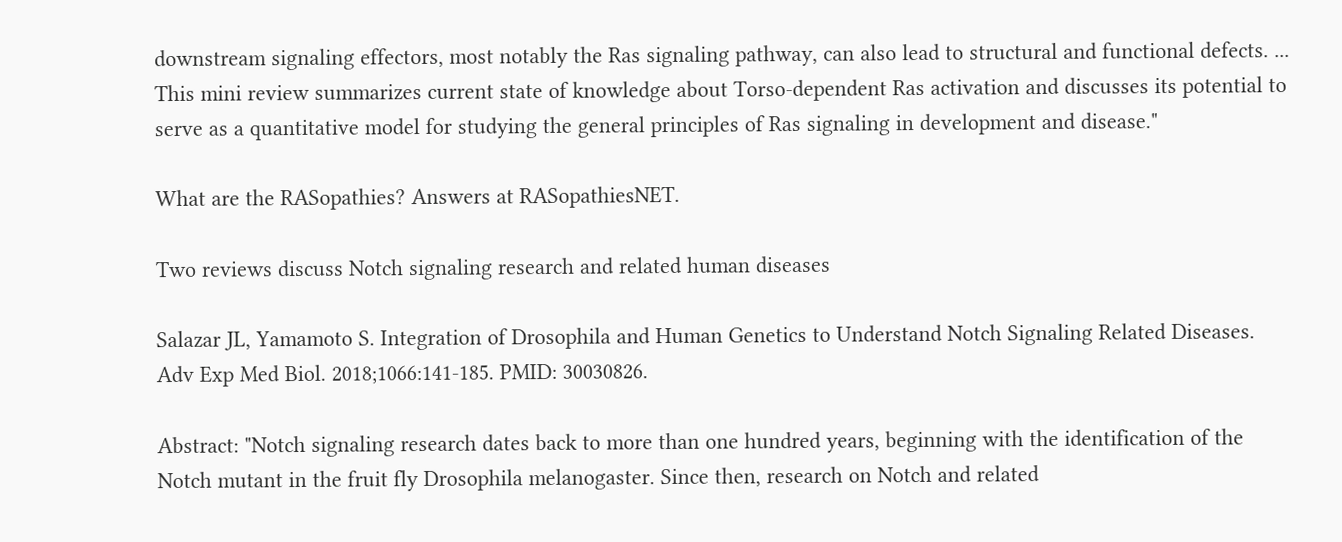downstream signaling effectors, most notably the Ras signaling pathway, can also lead to structural and functional defects. ... This mini review summarizes current state of knowledge about Torso-dependent Ras activation and discusses its potential to serve as a quantitative model for studying the general principles of Ras signaling in development and disease."

What are the RASopathies? Answers at RASopathiesNET.

Two reviews discuss Notch signaling research and related human diseases

Salazar JL, Yamamoto S. Integration of Drosophila and Human Genetics to Understand Notch Signaling Related Diseases. Adv Exp Med Biol. 2018;1066:141-185. PMID: 30030826.

Abstract: "Notch signaling research dates back to more than one hundred years, beginning with the identification of the Notch mutant in the fruit fly Drosophila melanogaster. Since then, research on Notch and related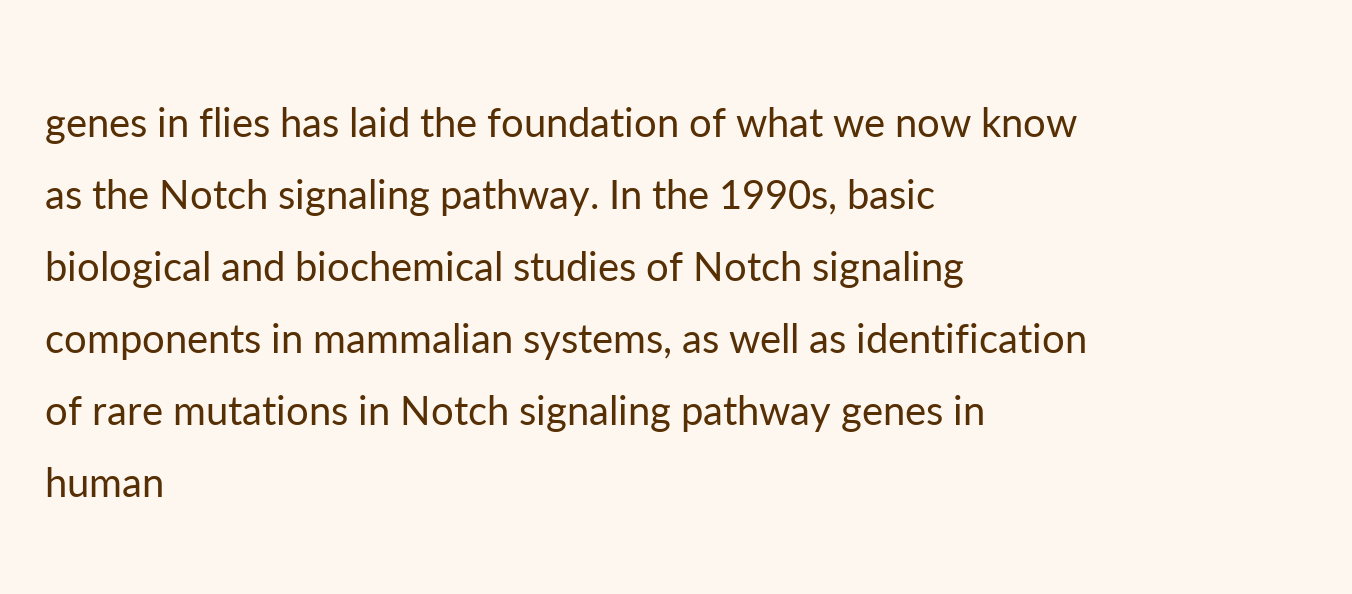genes in flies has laid the foundation of what we now know as the Notch signaling pathway. In the 1990s, basic biological and biochemical studies of Notch signaling components in mammalian systems, as well as identification of rare mutations in Notch signaling pathway genes in human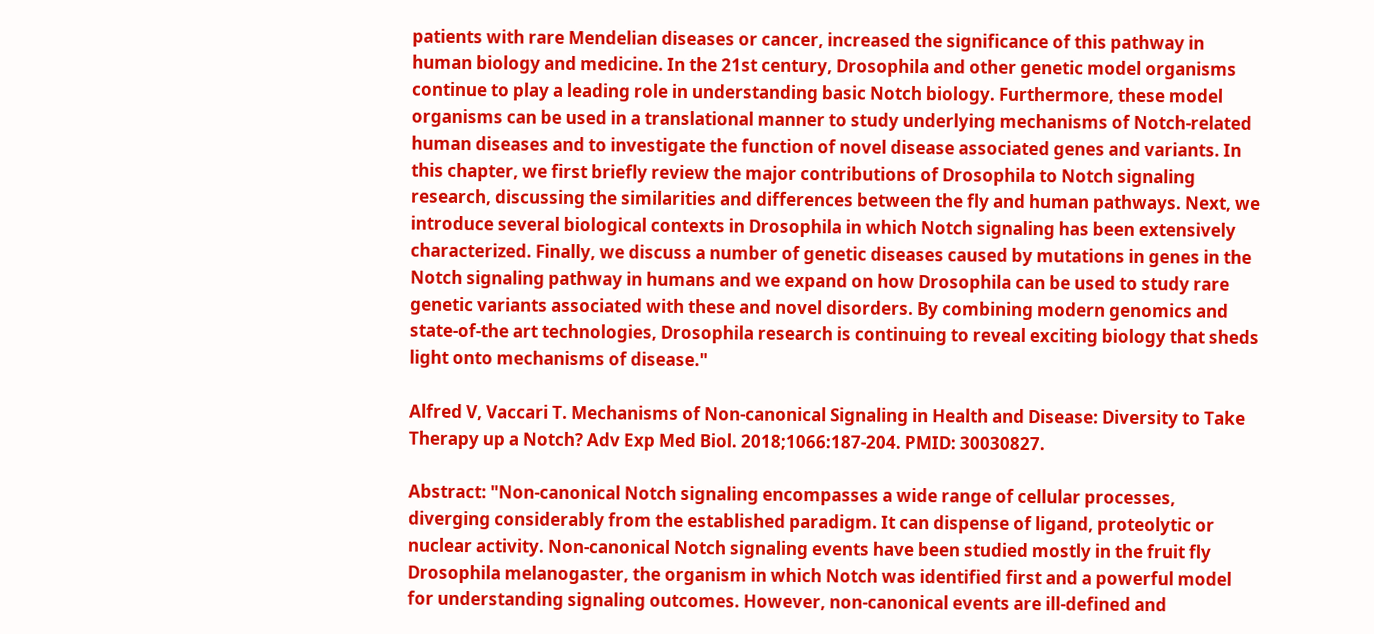patients with rare Mendelian diseases or cancer, increased the significance of this pathway in human biology and medicine. In the 21st century, Drosophila and other genetic model organisms continue to play a leading role in understanding basic Notch biology. Furthermore, these model organisms can be used in a translational manner to study underlying mechanisms of Notch-related human diseases and to investigate the function of novel disease associated genes and variants. In this chapter, we first briefly review the major contributions of Drosophila to Notch signaling research, discussing the similarities and differences between the fly and human pathways. Next, we introduce several biological contexts in Drosophila in which Notch signaling has been extensively characterized. Finally, we discuss a number of genetic diseases caused by mutations in genes in the Notch signaling pathway in humans and we expand on how Drosophila can be used to study rare genetic variants associated with these and novel disorders. By combining modern genomics and state-of-the art technologies, Drosophila research is continuing to reveal exciting biology that sheds light onto mechanisms of disease."

Alfred V, Vaccari T. Mechanisms of Non-canonical Signaling in Health and Disease: Diversity to Take Therapy up a Notch? Adv Exp Med Biol. 2018;1066:187-204. PMID: 30030827.

Abstract: "Non-canonical Notch signaling encompasses a wide range of cellular processes, diverging considerably from the established paradigm. It can dispense of ligand, proteolytic or nuclear activity. Non-canonical Notch signaling events have been studied mostly in the fruit fly Drosophila melanogaster, the organism in which Notch was identified first and a powerful model for understanding signaling outcomes. However, non-canonical events are ill-defined and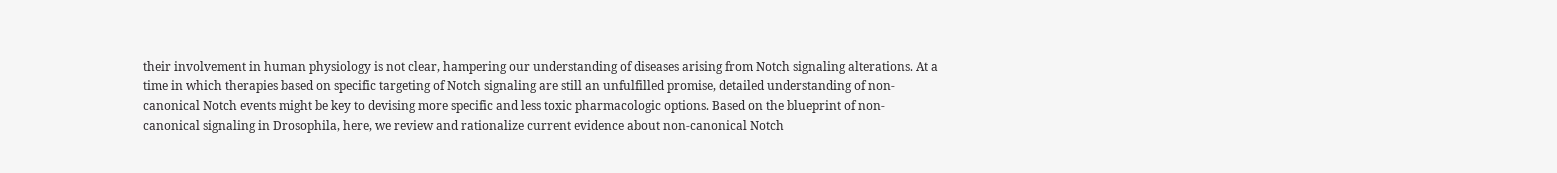their involvement in human physiology is not clear, hampering our understanding of diseases arising from Notch signaling alterations. At a time in which therapies based on specific targeting of Notch signaling are still an unfulfilled promise, detailed understanding of non-canonical Notch events might be key to devising more specific and less toxic pharmacologic options. Based on the blueprint of non-canonical signaling in Drosophila, here, we review and rationalize current evidence about non-canonical Notch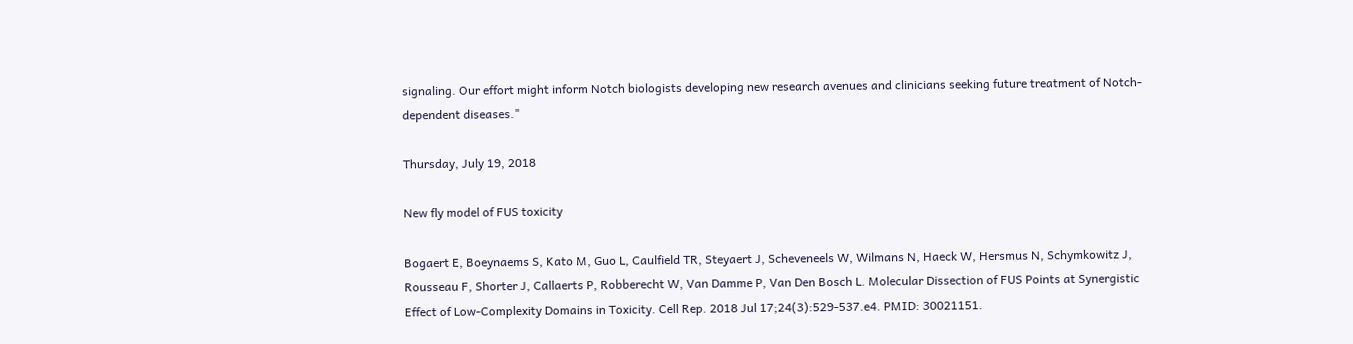signaling. Our effort might inform Notch biologists developing new research avenues and clinicians seeking future treatment of Notch-dependent diseases."

Thursday, July 19, 2018

New fly model of FUS toxicity

Bogaert E, Boeynaems S, Kato M, Guo L, Caulfield TR, Steyaert J, Scheveneels W, Wilmans N, Haeck W, Hersmus N, Schymkowitz J, Rousseau F, Shorter J, Callaerts P, Robberecht W, Van Damme P, Van Den Bosch L. Molecular Dissection of FUS Points at Synergistic Effect of Low-Complexity Domains in Toxicity. Cell Rep. 2018 Jul 17;24(3):529-537.e4. PMID: 30021151.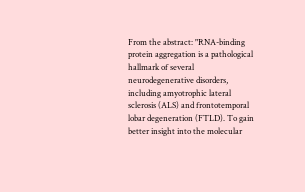From the abstract: "RNA-binding protein aggregation is a pathological hallmark of several neurodegenerative disorders, including amyotrophic lateral sclerosis (ALS) and frontotemporal lobar degeneration (FTLD). To gain better insight into the molecular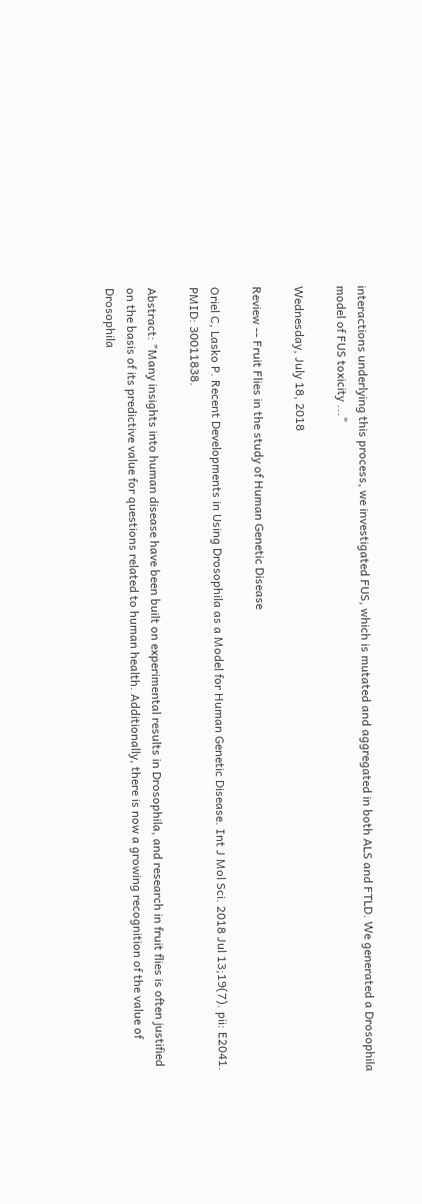interactions underlying this process, we investigated FUS, which is mutated and aggregated in both ALS and FTLD. We generated a Drosophila model of FUS toxicity ..."

Wednesday, July 18, 2018

Review -- Fruit Flies in the study of Human Genetic Disease

Oriel C, Lasko P. Recent Developments in Using Drosophila as a Model for Human Genetic Disease. Int J Mol Sci. 2018 Jul 13;19(7). pii: E2041. PMID: 30011838.

Abstract: "Many insights into human disease have been built on experimental results in Drosophila, and research in fruit flies is often justified on the basis of its predictive value for questions related to human health. Additionally, there is now a growing recognition of the value of Drosophila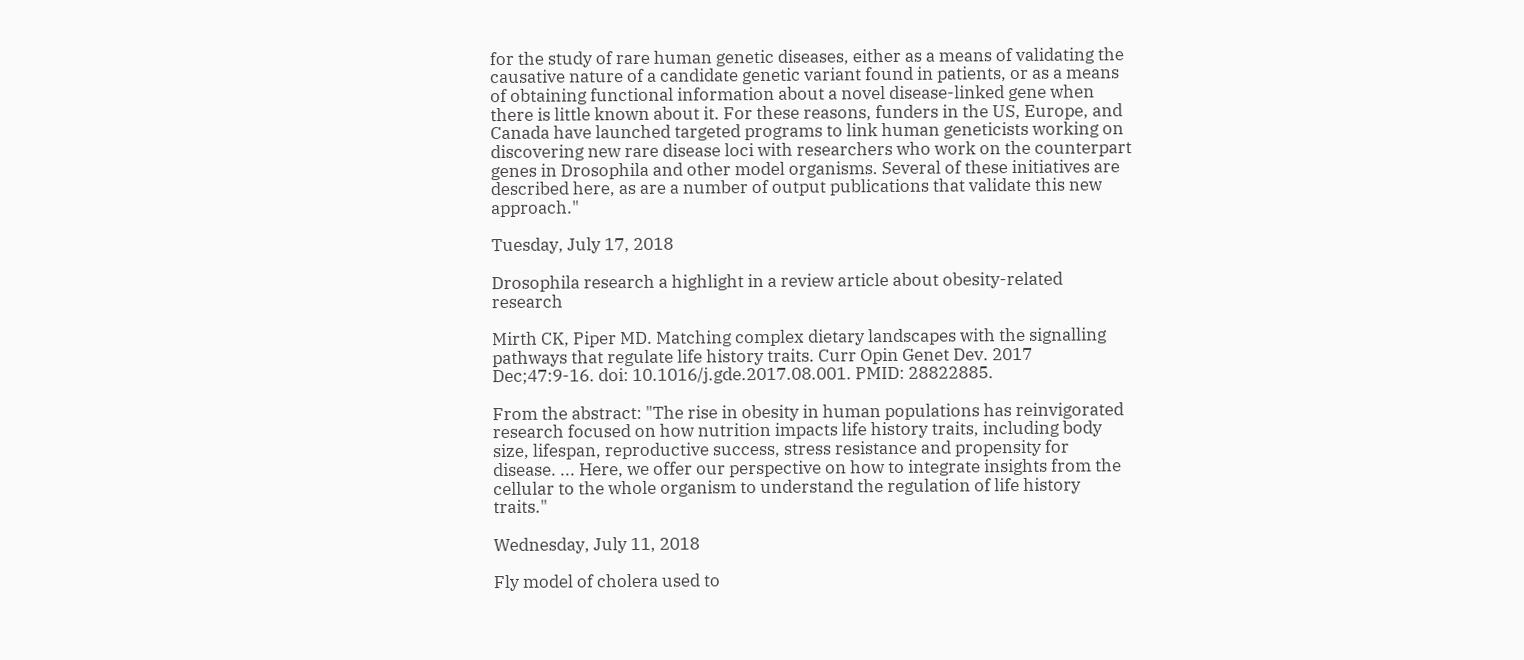for the study of rare human genetic diseases, either as a means of validating the causative nature of a candidate genetic variant found in patients, or as a means of obtaining functional information about a novel disease-linked gene when there is little known about it. For these reasons, funders in the US, Europe, and Canada have launched targeted programs to link human geneticists working on discovering new rare disease loci with researchers who work on the counterpart genes in Drosophila and other model organisms. Several of these initiatives are described here, as are a number of output publications that validate this new approach."

Tuesday, July 17, 2018

Drosophila research a highlight in a review article about obesity-related research

Mirth CK, Piper MD. Matching complex dietary landscapes with the signalling pathways that regulate life history traits. Curr Opin Genet Dev. 2017 Dec;47:9-16. doi: 10.1016/j.gde.2017.08.001. PMID: 28822885.

From the abstract: "The rise in obesity in human populations has reinvigorated research focused on how nutrition impacts life history traits, including body size, lifespan, reproductive success, stress resistance and propensity for disease. ... Here, we offer our perspective on how to integrate insights from the cellular to the whole organism to understand the regulation of life history traits."

Wednesday, July 11, 2018

Fly model of cholera used to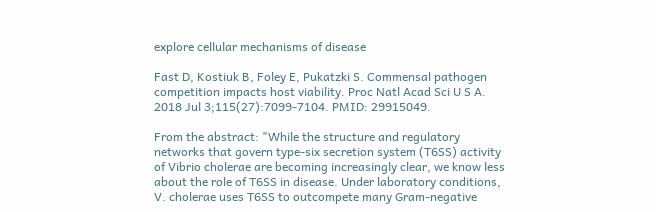explore cellular mechanisms of disease

Fast D, Kostiuk B, Foley E, Pukatzki S. Commensal pathogen competition impacts host viability. Proc Natl Acad Sci U S A. 2018 Jul 3;115(27):7099-7104. PMID: 29915049.

From the abstract: "While the structure and regulatory networks that govern type-six secretion system (T6SS) activity of Vibrio cholerae are becoming increasingly clear, we know less about the role of T6SS in disease. Under laboratory conditions, V. cholerae uses T6SS to outcompete many Gram-negative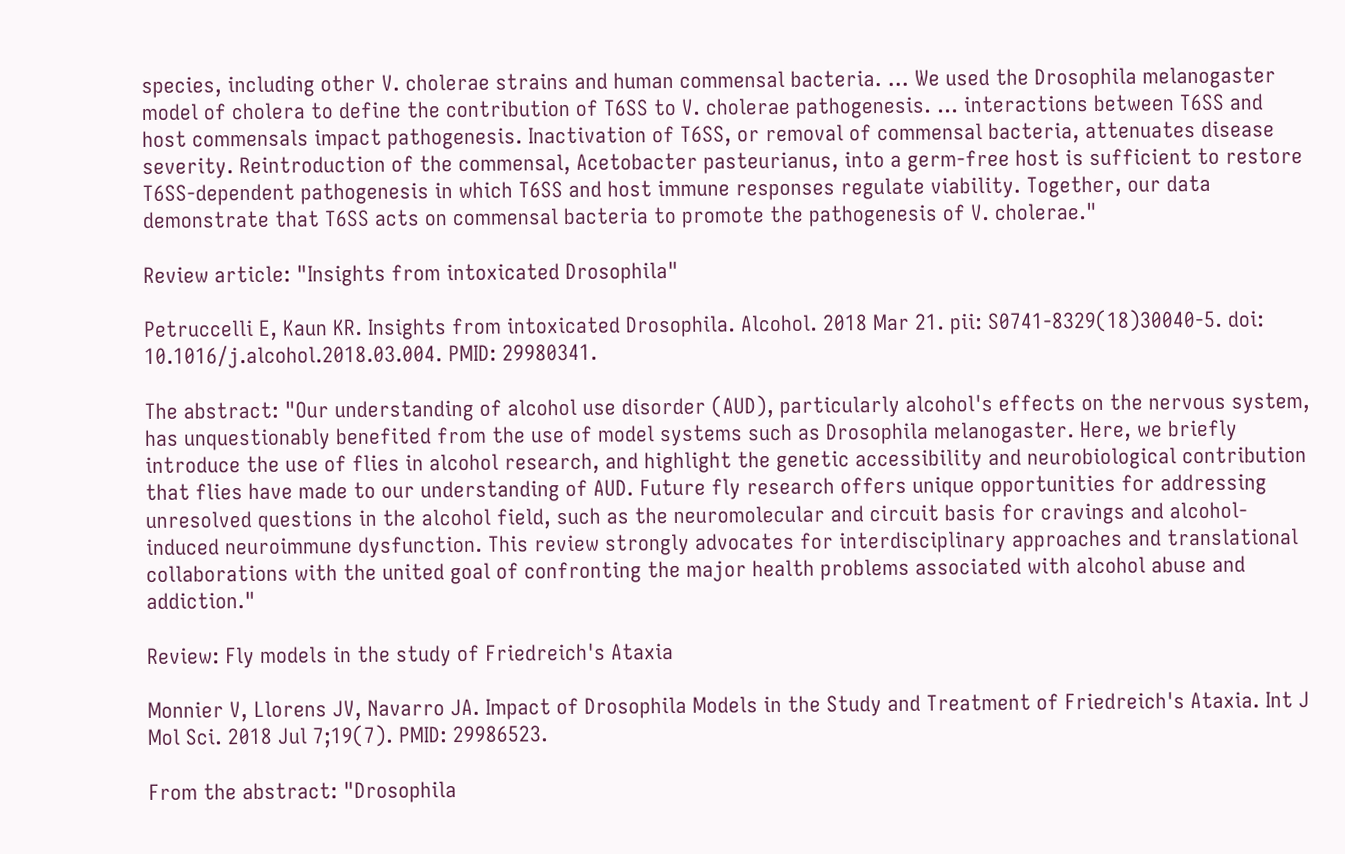species, including other V. cholerae strains and human commensal bacteria. ... We used the Drosophila melanogaster model of cholera to define the contribution of T6SS to V. cholerae pathogenesis. ... interactions between T6SS and host commensals impact pathogenesis. Inactivation of T6SS, or removal of commensal bacteria, attenuates disease severity. Reintroduction of the commensal, Acetobacter pasteurianus, into a germ-free host is sufficient to restore T6SS-dependent pathogenesis in which T6SS and host immune responses regulate viability. Together, our data demonstrate that T6SS acts on commensal bacteria to promote the pathogenesis of V. cholerae."

Review article: "Insights from intoxicated Drosophila"

Petruccelli E, Kaun KR. Insights from intoxicated Drosophila. Alcohol. 2018 Mar 21. pii: S0741-8329(18)30040-5. doi: 10.1016/j.alcohol.2018.03.004. PMID: 29980341.

The abstract: "Our understanding of alcohol use disorder (AUD), particularly alcohol's effects on the nervous system, has unquestionably benefited from the use of model systems such as Drosophila melanogaster. Here, we briefly introduce the use of flies in alcohol research, and highlight the genetic accessibility and neurobiological contribution that flies have made to our understanding of AUD. Future fly research offers unique opportunities for addressing unresolved questions in the alcohol field, such as the neuromolecular and circuit basis for cravings and alcohol-induced neuroimmune dysfunction. This review strongly advocates for interdisciplinary approaches and translational collaborations with the united goal of confronting the major health problems associated with alcohol abuse and addiction."

Review: Fly models in the study of Friedreich's Ataxia

Monnier V, Llorens JV, Navarro JA. Impact of Drosophila Models in the Study and Treatment of Friedreich's Ataxia. Int J Mol Sci. 2018 Jul 7;19(7). PMID: 29986523.

From the abstract: "Drosophila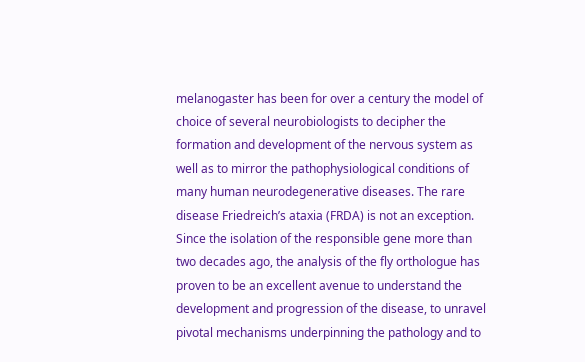melanogaster has been for over a century the model of choice of several neurobiologists to decipher the formation and development of the nervous system as well as to mirror the pathophysiological conditions of many human neurodegenerative diseases. The rare disease Friedreich’s ataxia (FRDA) is not an exception. Since the isolation of the responsible gene more than two decades ago, the analysis of the fly orthologue has proven to be an excellent avenue to understand the development and progression of the disease, to unravel pivotal mechanisms underpinning the pathology and to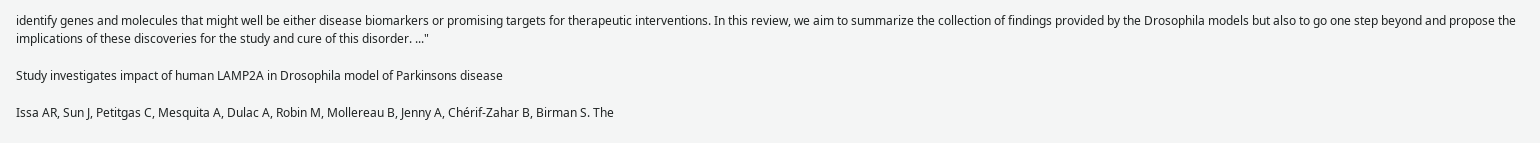identify genes and molecules that might well be either disease biomarkers or promising targets for therapeutic interventions. In this review, we aim to summarize the collection of findings provided by the Drosophila models but also to go one step beyond and propose the implications of these discoveries for the study and cure of this disorder. ..."

Study investigates impact of human LAMP2A in Drosophila model of Parkinsons disease

Issa AR, Sun J, Petitgas C, Mesquita A, Dulac A, Robin M, Mollereau B, Jenny A, Chérif-Zahar B, Birman S. The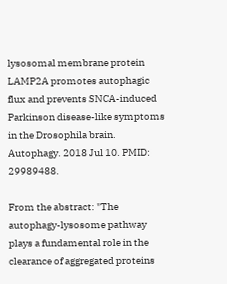lysosomal membrane protein LAMP2A promotes autophagic flux and prevents SNCA-induced Parkinson disease-like symptoms in the Drosophila brain. Autophagy. 2018 Jul 10. PMID: 29989488.

From the abstract: "The autophagy-lysosome pathway plays a fundamental role in the clearance of aggregated proteins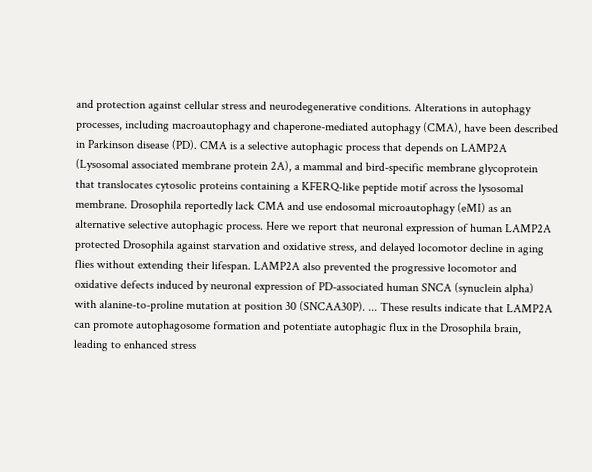and protection against cellular stress and neurodegenerative conditions. Alterations in autophagy processes, including macroautophagy and chaperone-mediated autophagy (CMA), have been described in Parkinson disease (PD). CMA is a selective autophagic process that depends on LAMP2A (Lysosomal associated membrane protein 2A), a mammal and bird-specific membrane glycoprotein that translocates cytosolic proteins containing a KFERQ-like peptide motif across the lysosomal membrane. Drosophila reportedly lack CMA and use endosomal microautophagy (eMI) as an alternative selective autophagic process. Here we report that neuronal expression of human LAMP2A protected Drosophila against starvation and oxidative stress, and delayed locomotor decline in aging flies without extending their lifespan. LAMP2A also prevented the progressive locomotor and oxidative defects induced by neuronal expression of PD-associated human SNCA (synuclein alpha) with alanine-to-proline mutation at position 30 (SNCAA30P). ... These results indicate that LAMP2A can promote autophagosome formation and potentiate autophagic flux in the Drosophila brain, leading to enhanced stress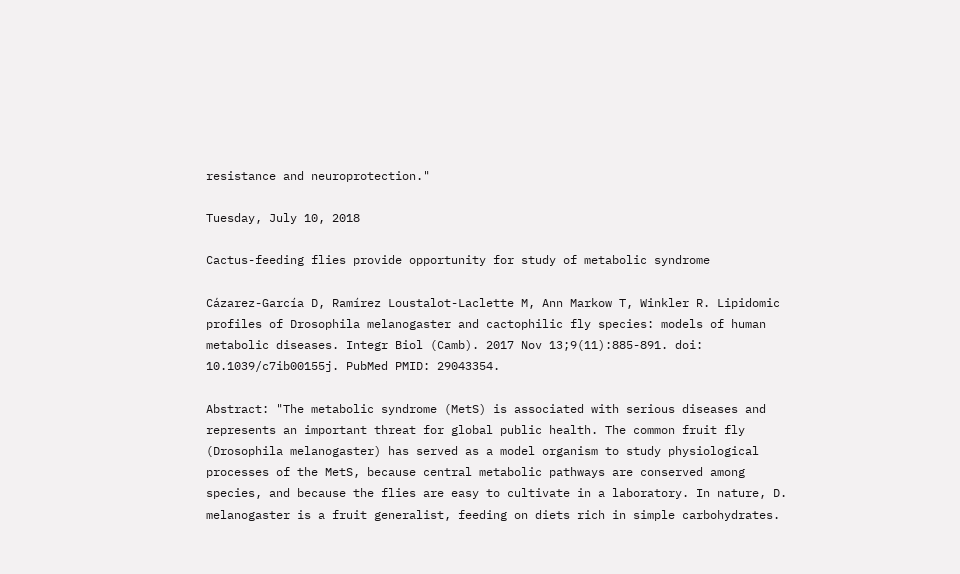resistance and neuroprotection."

Tuesday, July 10, 2018

Cactus-feeding flies provide opportunity for study of metabolic syndrome

Cázarez-García D, Ramírez Loustalot-Laclette M, Ann Markow T, Winkler R. Lipidomic profiles of Drosophila melanogaster and cactophilic fly species: models of human metabolic diseases. Integr Biol (Camb). 2017 Nov 13;9(11):885-891. doi: 10.1039/c7ib00155j. PubMed PMID: 29043354.

Abstract: "The metabolic syndrome (MetS) is associated with serious diseases and represents an important threat for global public health. The common fruit fly (Drosophila melanogaster) has served as a model organism to study physiological processes of the MetS, because central metabolic pathways are conserved among species, and because the flies are easy to cultivate in a laboratory. In nature, D. melanogaster is a fruit generalist, feeding on diets rich in simple carbohydrates.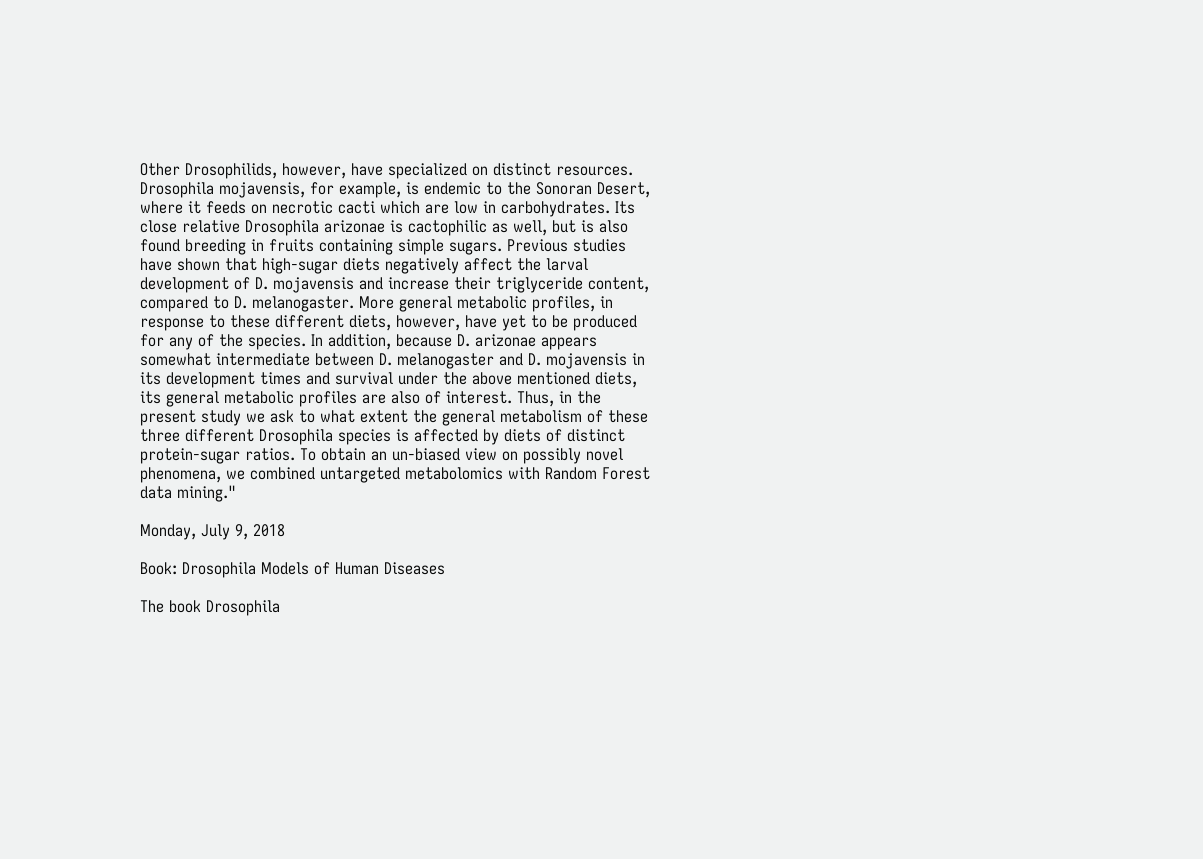Other Drosophilids, however, have specialized on distinct resources. Drosophila mojavensis, for example, is endemic to the Sonoran Desert, where it feeds on necrotic cacti which are low in carbohydrates. Its close relative Drosophila arizonae is cactophilic as well, but is also found breeding in fruits containing simple sugars. Previous studies have shown that high-sugar diets negatively affect the larval development of D. mojavensis and increase their triglyceride content, compared to D. melanogaster. More general metabolic profiles, in response to these different diets, however, have yet to be produced for any of the species. In addition, because D. arizonae appears somewhat intermediate between D. melanogaster and D. mojavensis in its development times and survival under the above mentioned diets, its general metabolic profiles are also of interest. Thus, in the present study we ask to what extent the general metabolism of these three different Drosophila species is affected by diets of distinct protein-sugar ratios. To obtain an un-biased view on possibly novel phenomena, we combined untargeted metabolomics with Random Forest data mining."

Monday, July 9, 2018

Book: Drosophila Models of Human Diseases

The book Drosophila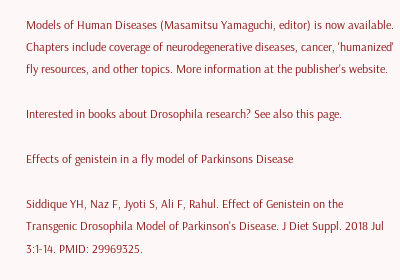Models of Human Diseases (Masamitsu Yamaguchi, editor) is now available. Chapters include coverage of neurodegenerative diseases, cancer, 'humanized' fly resources, and other topics. More information at the publisher's website.

Interested in books about Drosophila research? See also this page.

Effects of genistein in a fly model of Parkinsons Disease

Siddique YH, Naz F, Jyoti S, Ali F, Rahul. Effect of Genistein on the Transgenic Drosophila Model of Parkinson's Disease. J Diet Suppl. 2018 Jul 3:1-14. PMID: 29969325.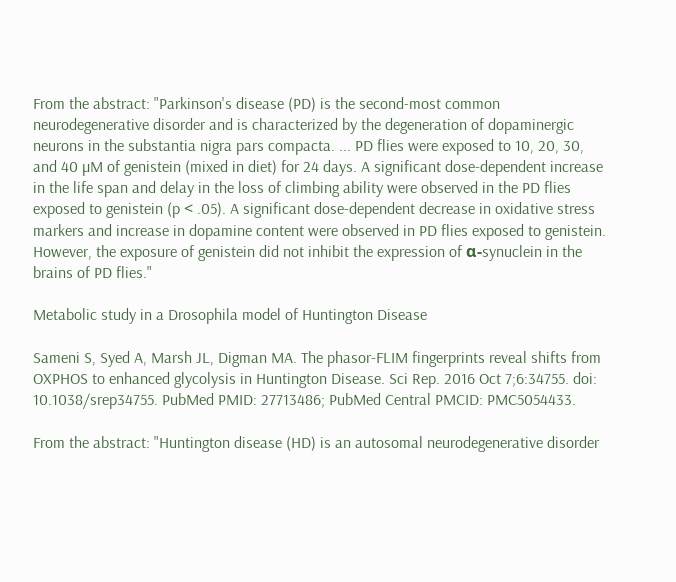From the abstract: "Parkinson's disease (PD) is the second-most common neurodegenerative disorder and is characterized by the degeneration of dopaminergic neurons in the substantia nigra pars compacta. ... PD flies were exposed to 10, 20, 30, and 40 µM of genistein (mixed in diet) for 24 days. A significant dose-dependent increase in the life span and delay in the loss of climbing ability were observed in the PD flies exposed to genistein (p < .05). A significant dose-dependent decrease in oxidative stress markers and increase in dopamine content were observed in PD flies exposed to genistein. However, the exposure of genistein did not inhibit the expression of α-synuclein in the brains of PD flies."

Metabolic study in a Drosophila model of Huntington Disease

Sameni S, Syed A, Marsh JL, Digman MA. The phasor-FLIM fingerprints reveal shifts from OXPHOS to enhanced glycolysis in Huntington Disease. Sci Rep. 2016 Oct 7;6:34755. doi: 10.1038/srep34755. PubMed PMID: 27713486; PubMed Central PMCID: PMC5054433.

From the abstract: "Huntington disease (HD) is an autosomal neurodegenerative disorder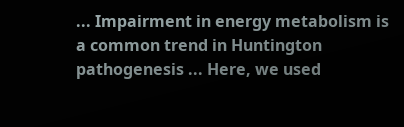... Impairment in energy metabolism is a common trend in Huntington pathogenesis ... Here, we used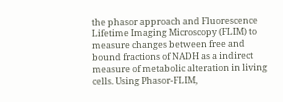the phasor approach and Fluorescence Lifetime Imaging Microscopy (FLIM) to measure changes between free and bound fractions of NADH as a indirect measure of metabolic alteration in living cells. Using Phasor-FLIM,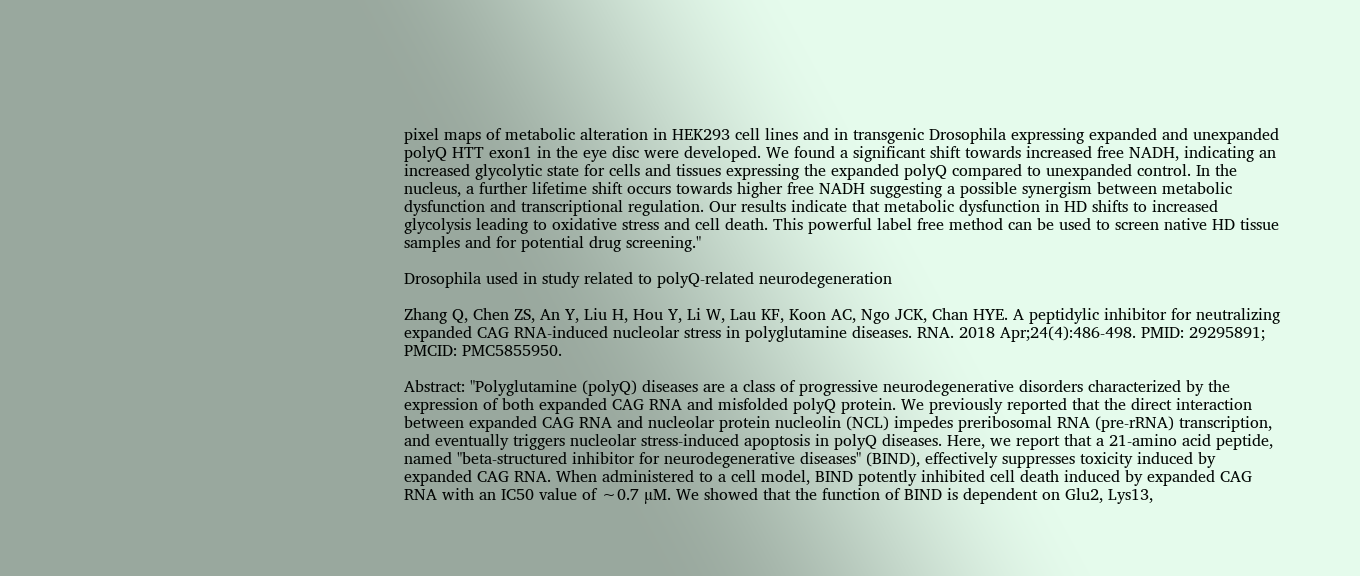pixel maps of metabolic alteration in HEK293 cell lines and in transgenic Drosophila expressing expanded and unexpanded polyQ HTT exon1 in the eye disc were developed. We found a significant shift towards increased free NADH, indicating an increased glycolytic state for cells and tissues expressing the expanded polyQ compared to unexpanded control. In the nucleus, a further lifetime shift occurs towards higher free NADH suggesting a possible synergism between metabolic dysfunction and transcriptional regulation. Our results indicate that metabolic dysfunction in HD shifts to increased glycolysis leading to oxidative stress and cell death. This powerful label free method can be used to screen native HD tissue samples and for potential drug screening."

Drosophila used in study related to polyQ-related neurodegeneration

Zhang Q, Chen ZS, An Y, Liu H, Hou Y, Li W, Lau KF, Koon AC, Ngo JCK, Chan HYE. A peptidylic inhibitor for neutralizing expanded CAG RNA-induced nucleolar stress in polyglutamine diseases. RNA. 2018 Apr;24(4):486-498. PMID: 29295891; PMCID: PMC5855950.

Abstract: "Polyglutamine (polyQ) diseases are a class of progressive neurodegenerative disorders characterized by the expression of both expanded CAG RNA and misfolded polyQ protein. We previously reported that the direct interaction between expanded CAG RNA and nucleolar protein nucleolin (NCL) impedes preribosomal RNA (pre-rRNA) transcription, and eventually triggers nucleolar stress-induced apoptosis in polyQ diseases. Here, we report that a 21-amino acid peptide, named "beta-structured inhibitor for neurodegenerative diseases" (BIND), effectively suppresses toxicity induced by expanded CAG RNA. When administered to a cell model, BIND potently inhibited cell death induced by expanded CAG RNA with an IC50 value of ∼0.7 µM. We showed that the function of BIND is dependent on Glu2, Lys13,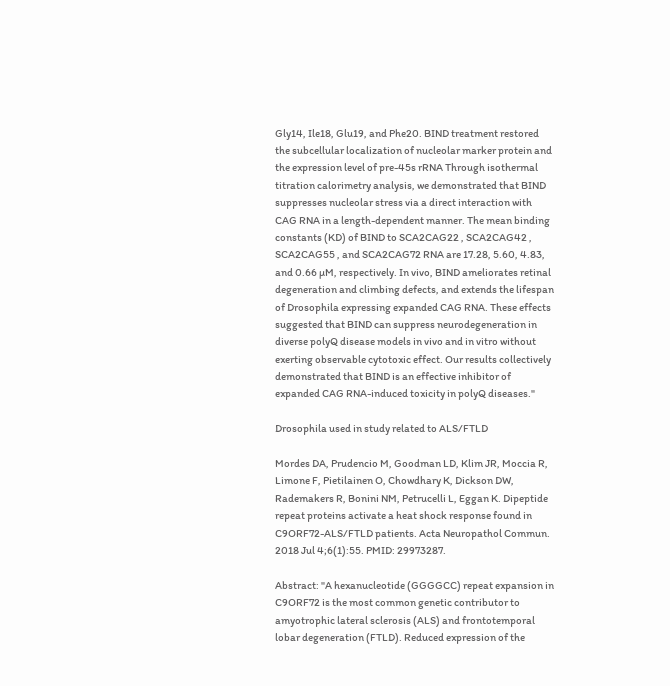Gly14, Ile18, Glu19, and Phe20. BIND treatment restored the subcellular localization of nucleolar marker protein and the expression level of pre-45s rRNA Through isothermal titration calorimetry analysis, we demonstrated that BIND suppresses nucleolar stress via a direct interaction with CAG RNA in a length-dependent manner. The mean binding constants (KD) of BIND to SCA2CAG22 , SCA2CAG42 , SCA2CAG55 , and SCA2CAG72 RNA are 17.28, 5.60, 4.83, and 0.66 µM, respectively. In vivo, BIND ameliorates retinal degeneration and climbing defects, and extends the lifespan of Drosophila expressing expanded CAG RNA. These effects suggested that BIND can suppress neurodegeneration in diverse polyQ disease models in vivo and in vitro without exerting observable cytotoxic effect. Our results collectively demonstrated that BIND is an effective inhibitor of expanded CAG RNA-induced toxicity in polyQ diseases."

Drosophila used in study related to ALS/FTLD

Mordes DA, Prudencio M, Goodman LD, Klim JR, Moccia R, Limone F, Pietilainen O, Chowdhary K, Dickson DW, Rademakers R, Bonini NM, Petrucelli L, Eggan K. Dipeptide repeat proteins activate a heat shock response found in C9ORF72-ALS/FTLD patients. Acta Neuropathol Commun. 2018 Jul 4;6(1):55. PMID: 29973287.

Abstract: "A hexanucleotide (GGGGCC) repeat expansion in C9ORF72 is the most common genetic contributor to amyotrophic lateral sclerosis (ALS) and frontotemporal lobar degeneration (FTLD). Reduced expression of the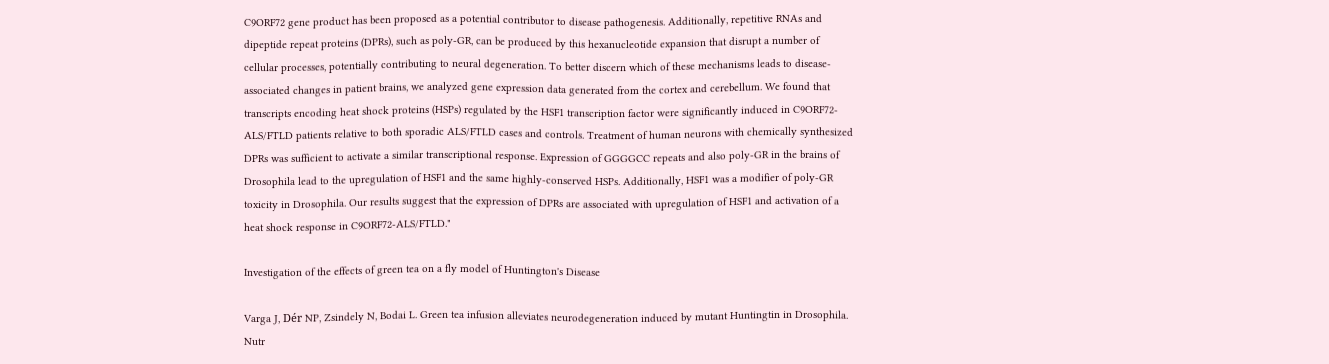C9ORF72 gene product has been proposed as a potential contributor to disease pathogenesis. Additionally, repetitive RNAs and dipeptide repeat proteins (DPRs), such as poly-GR, can be produced by this hexanucleotide expansion that disrupt a number of cellular processes, potentially contributing to neural degeneration. To better discern which of these mechanisms leads to disease-associated changes in patient brains, we analyzed gene expression data generated from the cortex and cerebellum. We found that transcripts encoding heat shock proteins (HSPs) regulated by the HSF1 transcription factor were significantly induced in C9ORF72-ALS/FTLD patients relative to both sporadic ALS/FTLD cases and controls. Treatment of human neurons with chemically synthesized DPRs was sufficient to activate a similar transcriptional response. Expression of GGGGCC repeats and also poly-GR in the brains of Drosophila lead to the upregulation of HSF1 and the same highly-conserved HSPs. Additionally, HSF1 was a modifier of poly-GR toxicity in Drosophila. Our results suggest that the expression of DPRs are associated with upregulation of HSF1 and activation of a heat shock response in C9ORF72-ALS/FTLD."

Investigation of the effects of green tea on a fly model of Huntington's Disease

Varga J, Dér NP, Zsindely N, Bodai L. Green tea infusion alleviates neurodegeneration induced by mutant Huntingtin in Drosophila. Nutr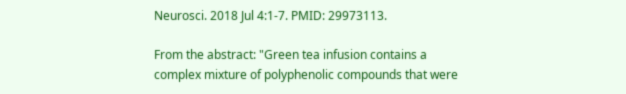Neurosci. 2018 Jul 4:1-7. PMID: 29973113.

From the abstract: "Green tea infusion contains a complex mixture of polyphenolic compounds that were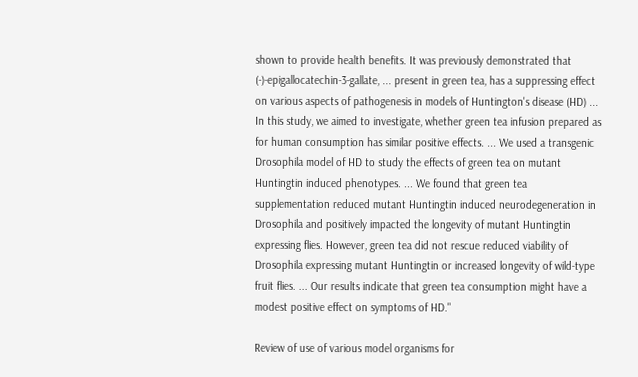shown to provide health benefits. It was previously demonstrated that (-)-epigallocatechin-3-gallate, ... present in green tea, has a suppressing effect on various aspects of pathogenesis in models of Huntington's disease (HD) ... In this study, we aimed to investigate, whether green tea infusion prepared as for human consumption has similar positive effects. ... We used a transgenic Drosophila model of HD to study the effects of green tea on mutant Huntingtin induced phenotypes. ... We found that green tea supplementation reduced mutant Huntingtin induced neurodegeneration in Drosophila and positively impacted the longevity of mutant Huntingtin expressing flies. However, green tea did not rescue reduced viability of Drosophila expressing mutant Huntingtin or increased longevity of wild-type fruit flies. ... Our results indicate that green tea consumption might have a modest positive effect on symptoms of HD."

Review of use of various model organisms for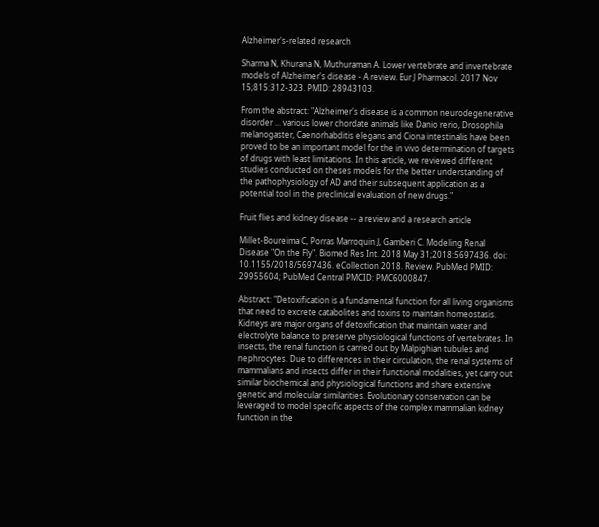Alzheimer's-related research

Sharma N, Khurana N, Muthuraman A. Lower vertebrate and invertebrate models of Alzheimer's disease - A review. Eur J Pharmacol. 2017 Nov 15;815:312-323. PMID: 28943103.

From the abstract: "Alzheimer's disease is a common neurodegenerative disorder ... various lower chordate animals like Danio rerio, Drosophila melanogaster, Caenorhabditis elegans and Ciona intestinalis have been proved to be an important model for the in vivo determination of targets of drugs with least limitations. In this article, we reviewed different studies conducted on theses models for the better understanding of the pathophysiology of AD and their subsequent application as a potential tool in the preclinical evaluation of new drugs."

Fruit flies and kidney disease -- a review and a research article

Millet-Boureima C, Porras Marroquin J, Gamberi C. Modeling Renal Disease "On the Fly". Biomed Res Int. 2018 May 31;2018:5697436. doi: 10.1155/2018/5697436. eCollection 2018. Review. PubMed PMID: 29955604; PubMed Central PMCID: PMC6000847.

Abstract: "Detoxification is a fundamental function for all living organisms that need to excrete catabolites and toxins to maintain homeostasis. Kidneys are major organs of detoxification that maintain water and electrolyte balance to preserve physiological functions of vertebrates. In insects, the renal function is carried out by Malpighian tubules and nephrocytes. Due to differences in their circulation, the renal systems of mammalians and insects differ in their functional modalities, yet carry out similar biochemical and physiological functions and share extensive genetic and molecular similarities. Evolutionary conservation can be leveraged to model specific aspects of the complex mammalian kidney function in the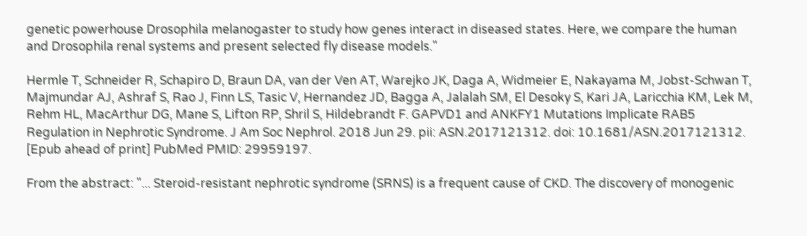genetic powerhouse Drosophila melanogaster to study how genes interact in diseased states. Here, we compare the human and Drosophila renal systems and present selected fly disease models."

Hermle T, Schneider R, Schapiro D, Braun DA, van der Ven AT, Warejko JK, Daga A, Widmeier E, Nakayama M, Jobst-Schwan T, Majmundar AJ, Ashraf S, Rao J, Finn LS, Tasic V, Hernandez JD, Bagga A, Jalalah SM, El Desoky S, Kari JA, Laricchia KM, Lek M, Rehm HL, MacArthur DG, Mane S, Lifton RP, Shril S, Hildebrandt F. GAPVD1 and ANKFY1 Mutations Implicate RAB5 Regulation in Nephrotic Syndrome. J Am Soc Nephrol. 2018 Jun 29. pii: ASN.2017121312. doi: 10.1681/ASN.2017121312. [Epub ahead of print] PubMed PMID: 29959197.

From the abstract: "... Steroid-resistant nephrotic syndrome (SRNS) is a frequent cause of CKD. The discovery of monogenic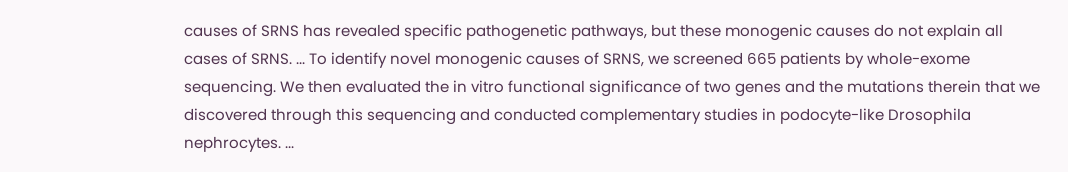causes of SRNS has revealed specific pathogenetic pathways, but these monogenic causes do not explain all cases of SRNS. ... To identify novel monogenic causes of SRNS, we screened 665 patients by whole-exome sequencing. We then evaluated the in vitro functional significance of two genes and the mutations therein that we discovered through this sequencing and conducted complementary studies in podocyte-like Drosophila nephrocytes. ...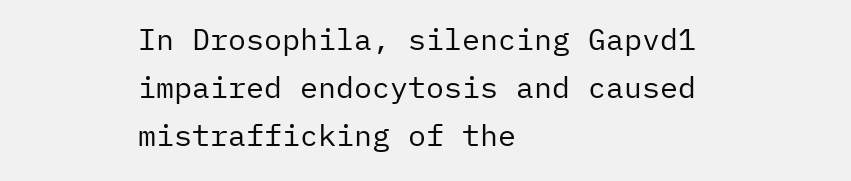In Drosophila, silencing Gapvd1 impaired endocytosis and caused mistrafficking of the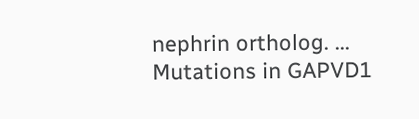nephrin ortholog. ... Mutations in GAPVD1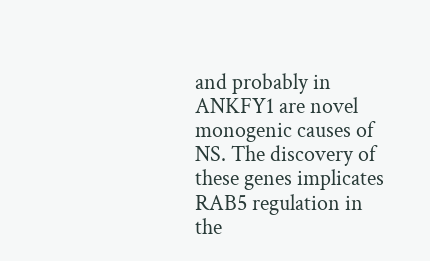and probably in ANKFY1 are novel monogenic causes of NS. The discovery of these genes implicates RAB5 regulation in the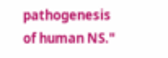pathogenesis of human NS."